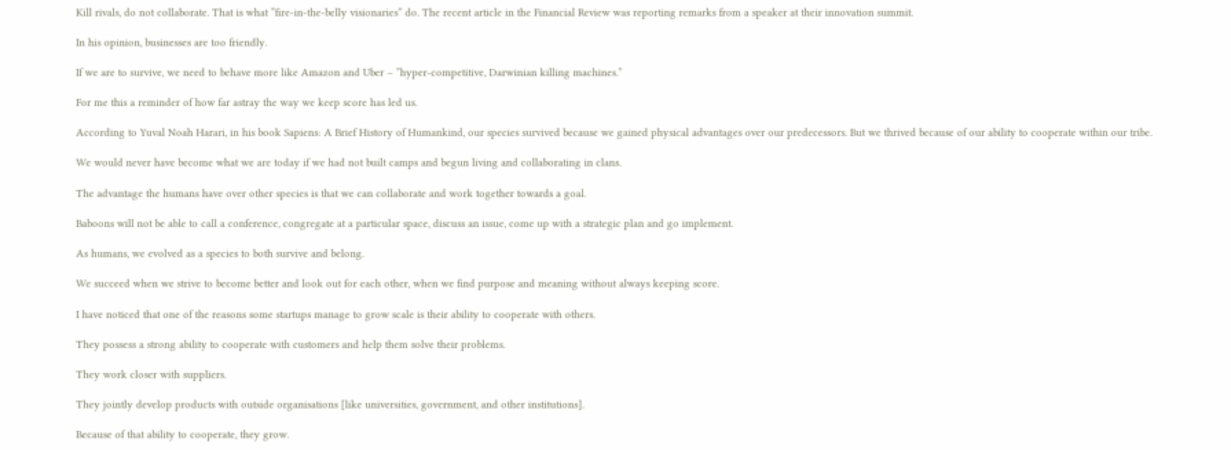Kill rivals, do not collaborate. That is what “fire-in-the-belly visionaries” do. The recent article in the Financial Review was reporting remarks from a speaker at their innovation summit.

In his opinion, businesses are too friendly.

If we are to survive, we need to behave more like Amazon and Uber – ”hyper-competitive, Darwinian killing machines.”

For me this a reminder of how far astray the way we keep score has led us.

According to Yuval Noah Harari, in his book Sapiens: A Brief History of Humankind, our species survived because we gained physical advantages over our predecessors. But we thrived because of our ability to cooperate within our tribe.

We would never have become what we are today if we had not built camps and begun living and collaborating in clans.

The advantage the humans have over other species is that we can collaborate and work together towards a goal.

Baboons will not be able to call a conference, congregate at a particular space, discuss an issue, come up with a strategic plan and go implement.

As humans, we evolved as a species to both survive and belong.

We succeed when we strive to become better and look out for each other, when we find purpose and meaning without always keeping score.

I have noticed that one of the reasons some startups manage to grow scale is their ability to cooperate with others.

They possess a strong ability to cooperate with customers and help them solve their problems.

They work closer with suppliers.

They jointly develop products with outside organisations [like universities, government, and other institutions].

Because of that ability to cooperate, they grow.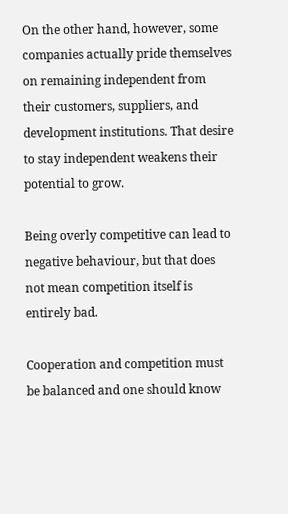On the other hand, however, some companies actually pride themselves on remaining independent from their customers, suppliers, and development institutions. That desire to stay independent weakens their potential to grow.

Being overly competitive can lead to negative behaviour, but that does not mean competition itself is entirely bad.

Cooperation and competition must be balanced and one should know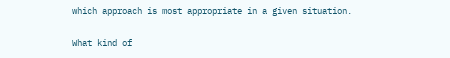which approach is most appropriate in a given situation.

What kind of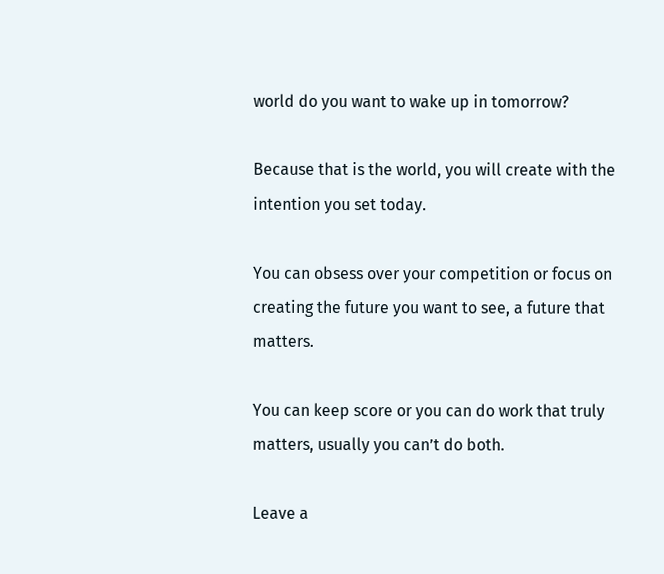world do you want to wake up in tomorrow?

Because that is the world, you will create with the intention you set today.

You can obsess over your competition or focus on creating the future you want to see, a future that matters.

You can keep score or you can do work that truly matters, usually you can’t do both.

Leave a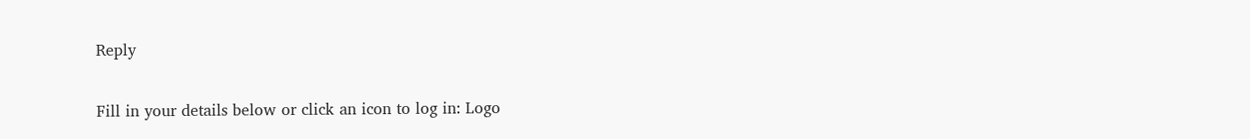Reply

Fill in your details below or click an icon to log in: Logo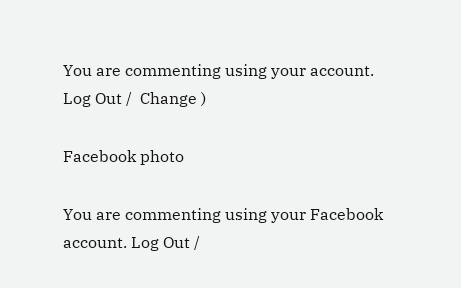You are commenting using your account. Log Out /  Change )

Facebook photo

You are commenting using your Facebook account. Log Out /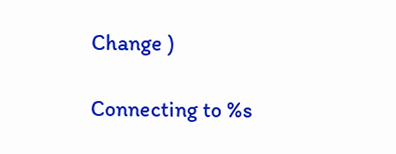Change )

Connecting to %s